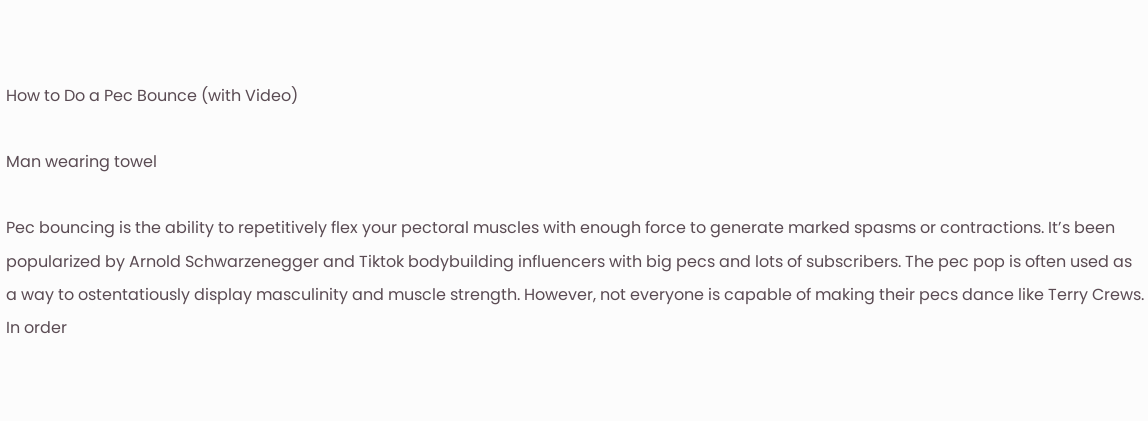How to Do a Pec Bounce (with Video)

Man wearing towel

Pec bouncing is the ability to repetitively flex your pectoral muscles with enough force to generate marked spasms or contractions. It’s been popularized by Arnold Schwarzenegger and Tiktok bodybuilding influencers with big pecs and lots of subscribers. The pec pop is often used as a way to ostentatiously display masculinity and muscle strength. However, not everyone is capable of making their pecs dance like Terry Crews. In order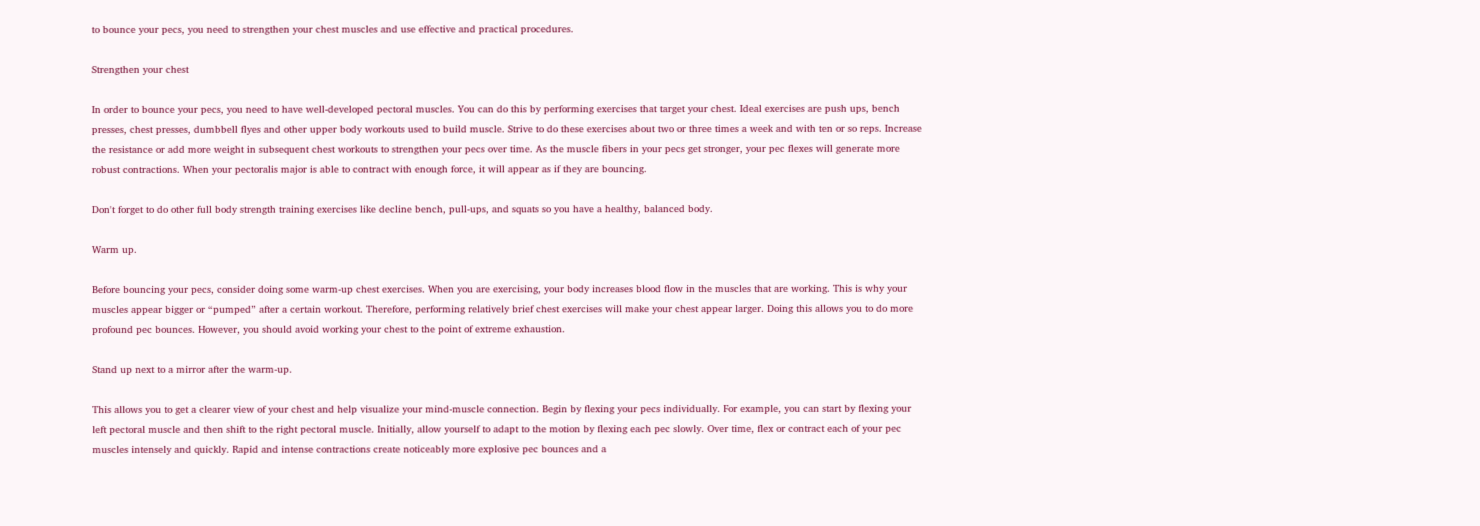to bounce your pecs, you need to strengthen your chest muscles and use effective and practical procedures.

Strengthen your chest

In order to bounce your pecs, you need to have well-developed pectoral muscles. You can do this by performing exercises that target your chest. Ideal exercises are push ups, bench presses, chest presses, dumbbell flyes and other upper body workouts used to build muscle. Strive to do these exercises about two or three times a week and with ten or so reps. Increase the resistance or add more weight in subsequent chest workouts to strengthen your pecs over time. As the muscle fibers in your pecs get stronger, your pec flexes will generate more robust contractions. When your pectoralis major is able to contract with enough force, it will appear as if they are bouncing.

Don't forget to do other full body strength training exercises like decline bench, pull-ups, and squats so you have a healthy, balanced body.

Warm up.

Before bouncing your pecs, consider doing some warm-up chest exercises. When you are exercising, your body increases blood flow in the muscles that are working. This is why your muscles appear bigger or “pumped” after a certain workout. Therefore, performing relatively brief chest exercises will make your chest appear larger. Doing this allows you to do more profound pec bounces. However, you should avoid working your chest to the point of extreme exhaustion.

Stand up next to a mirror after the warm-up.

This allows you to get a clearer view of your chest and help visualize your mind-muscle connection. Begin by flexing your pecs individually. For example, you can start by flexing your left pectoral muscle and then shift to the right pectoral muscle. Initially, allow yourself to adapt to the motion by flexing each pec slowly. Over time, flex or contract each of your pec muscles intensely and quickly. Rapid and intense contractions create noticeably more explosive pec bounces and a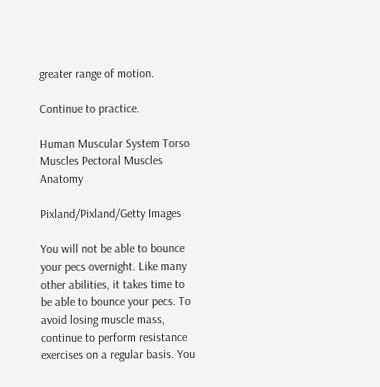greater range of motion.

Continue to practice.

Human Muscular System Torso Muscles Pectoral Muscles Anatomy

Pixland/Pixland/Getty Images

You will not be able to bounce your pecs overnight. Like many other abilities, it takes time to be able to bounce your pecs. To avoid losing muscle mass, continue to perform resistance exercises on a regular basis. You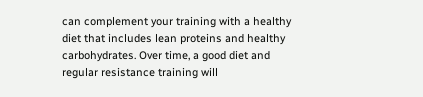can complement your training with a healthy diet that includes lean proteins and healthy carbohydrates. Over time, a good diet and regular resistance training will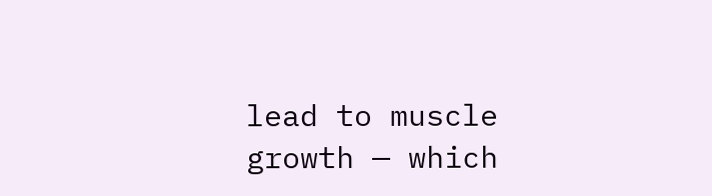lead to muscle growth — which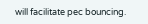will facilitate pec bouncing.